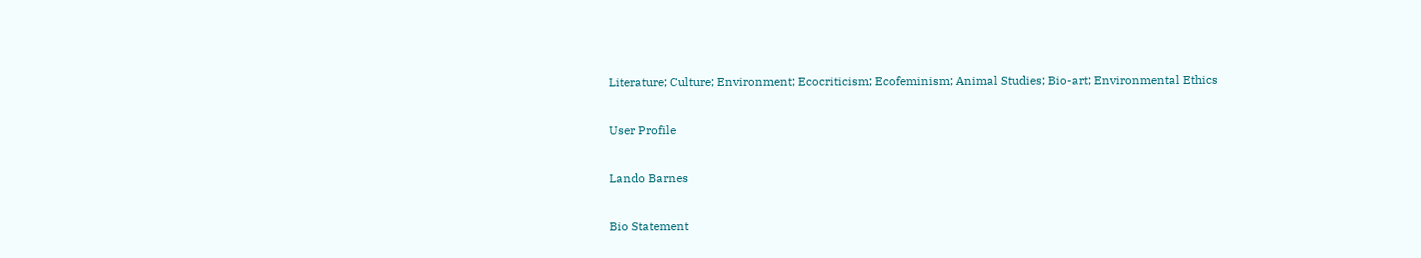Literature; Culture; Environment; Ecocriticism; Ecofeminism; Animal Studies; Bio-art; Environmental Ethics

User Profile

Lando Barnes

Bio Statement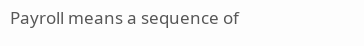Payroll means a sequence of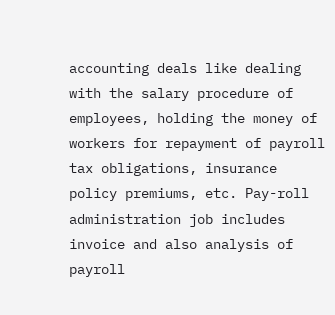accounting deals like dealing with the salary procedure of employees, holding the money of workers for repayment of payroll tax obligations, insurance policy premiums, etc. Pay-roll administration job includes invoice and also analysis of payroll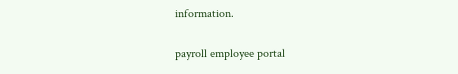information.

payroll employee portal